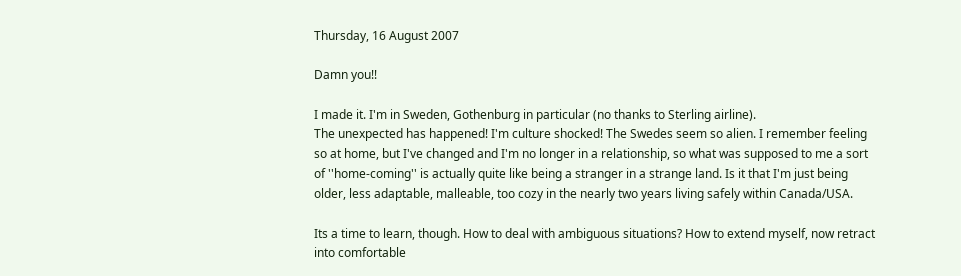Thursday, 16 August 2007

Damn you!!

I made it. I'm in Sweden, Gothenburg in particular (no thanks to Sterling airline).
The unexpected has happened! I'm culture shocked! The Swedes seem so alien. I remember feeling so at home, but I've changed and I'm no longer in a relationship, so what was supposed to me a sort of ''home-coming'' is actually quite like being a stranger in a strange land. Is it that I'm just being older, less adaptable, malleable, too cozy in the nearly two years living safely within Canada/USA.

Its a time to learn, though. How to deal with ambiguous situations? How to extend myself, now retract into comfortable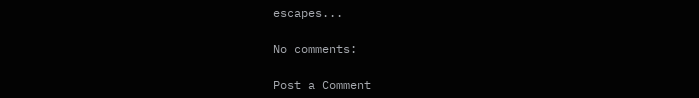escapes...

No comments:

Post a Comment